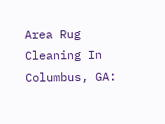Area Rug Cleaning In Columbus, GA: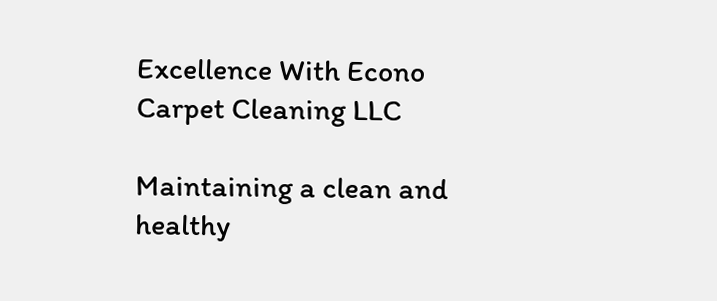Excellence With Econo Carpet Cleaning LLC

Maintaining a clean and healthy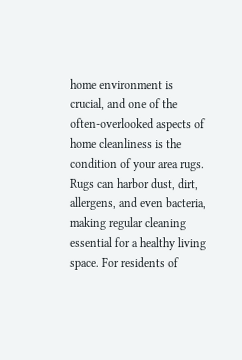home environment is crucial, and one of the often-overlooked aspects of home cleanliness is the condition of your area rugs. Rugs can harbor dust, dirt, allergens, and even bacteria, making regular cleaning essential for a healthy living space. For residents of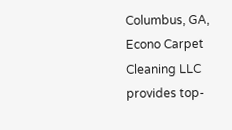Columbus, GA, Econo Carpet Cleaning LLC provides top-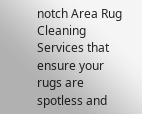notch Area Rug Cleaning Services that ensure your rugs are spotless and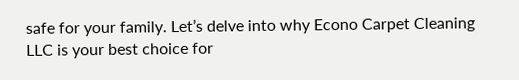safe for your family. Let’s delve into why Econo Carpet Cleaning LLC is your best choice for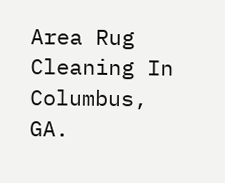Area Rug Cleaning In Columbus, GA.